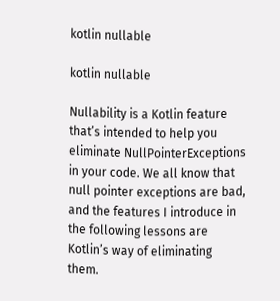kotlin nullable

kotlin nullable

Nullability is a Kotlin feature that’s intended to help you eliminate NullPointerExceptions in your code. We all know that null pointer exceptions are bad, and the features I introduce in the following lessons are Kotlin’s way of eliminating them.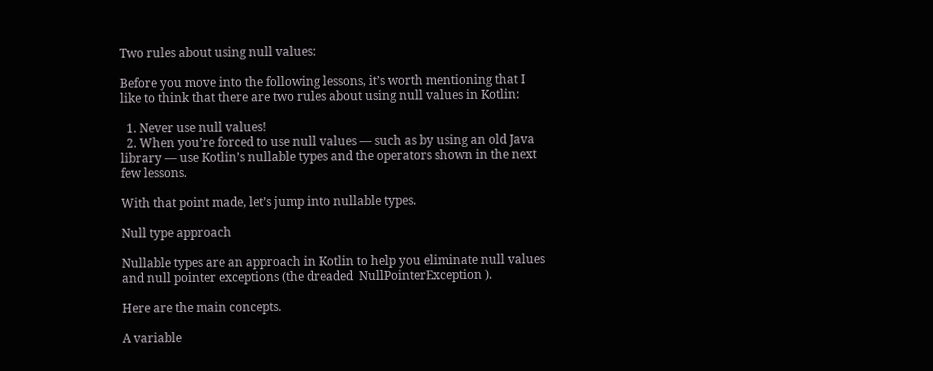Two rules about using null values:

Before you move into the following lessons, it’s worth mentioning that I like to think that there are two rules about using null values in Kotlin:

  1. Never use null values!
  2. When you’re forced to use null values — such as by using an old Java library — use Kotlin’s nullable types and the operators shown in the next few lessons.

With that point made, let’s jump into nullable types.

Null type approach

Nullable types are an approach in Kotlin to help you eliminate null values and null pointer exceptions (the dreaded  NullPointerException ).

Here are the main concepts.

A variable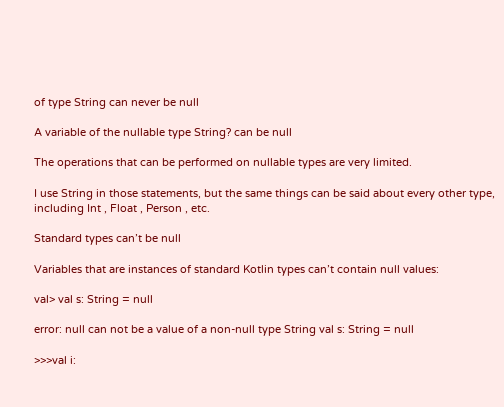of type String can never be null

A variable of the nullable type String? can be null

The operations that can be performed on nullable types are very limited.

I use String in those statements, but the same things can be said about every other type, including Int , Float , Person , etc.

Standard types can’t be null

Variables that are instances of standard Kotlin types can’t contain null values:

val> val s: String = null

error: null can not be a value of a non-null type String val s: String = null

>>>val i: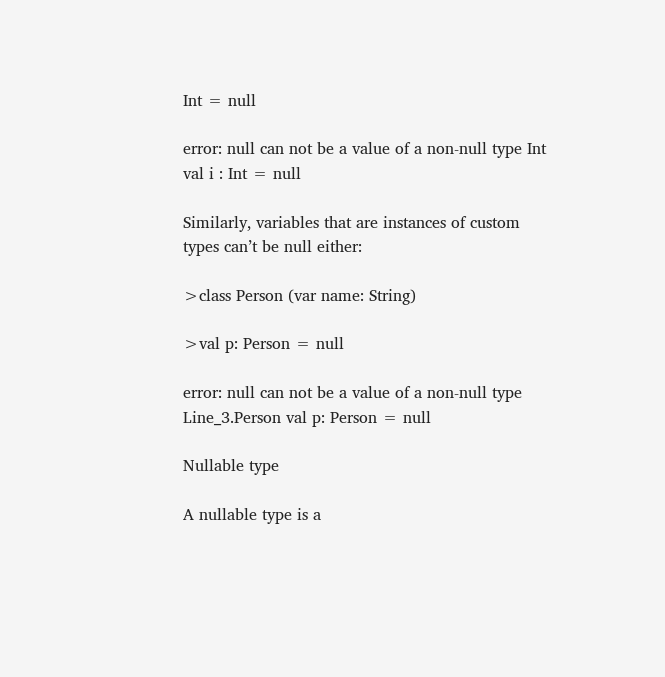Int = null

error: null can not be a value of a non-null type Int val i : Int = null

Similarly, variables that are instances of custom types can’t be null either:

>class Person (var name: String)

>val p: Person = null

error: null can not be a value of a non-null type Line_3.Person val p: Person = null

Nullable type

A nullable type is a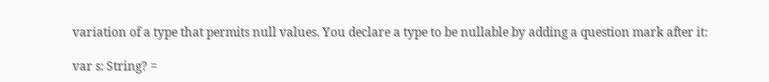variation of a type that permits null values. You declare a type to be nullable by adding a question mark after it:

var s: String? =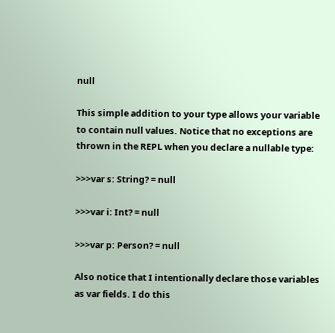null

This simple addition to your type allows your variable to contain null values. Notice that no exceptions are thrown in the REPL when you declare a nullable type:

>>>var s: String? = null

>>>var i: Int? = null

>>>var p: Person? = null

Also notice that I intentionally declare those variables as var fields. I do this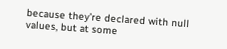because they’re declared with null values, but at some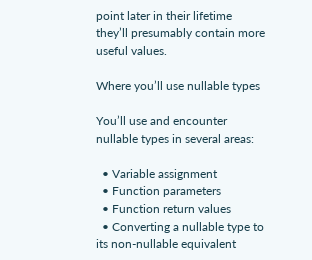point later in their lifetime they’ll presumably contain more useful values.

Where you’ll use nullable types

You’ll use and encounter nullable types in several areas:

  • Variable assignment
  • Function parameters
  • Function return values
  • Converting a nullable type to its non-nullable equivalent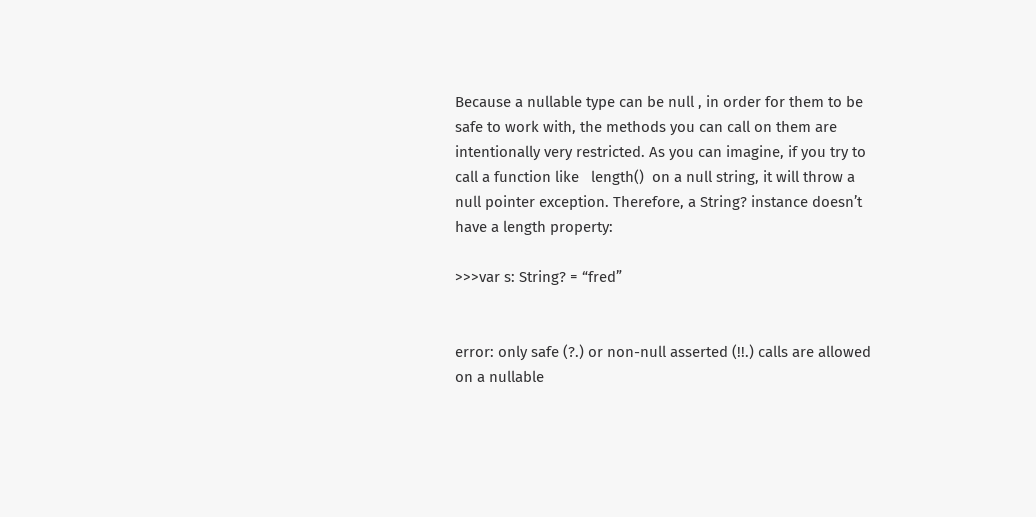Because a nullable type can be null , in order for them to be safe to work with, the methods you can call on them are intentionally very restricted. As you can imagine, if you try to call a function like   length()  on a null string, it will throw a null pointer exception. Therefore, a String? instance doesn’t have a length property:

>>>var s: String? = “fred”


error: only safe (?.) or non-null asserted (!!.) calls are allowed on a nullable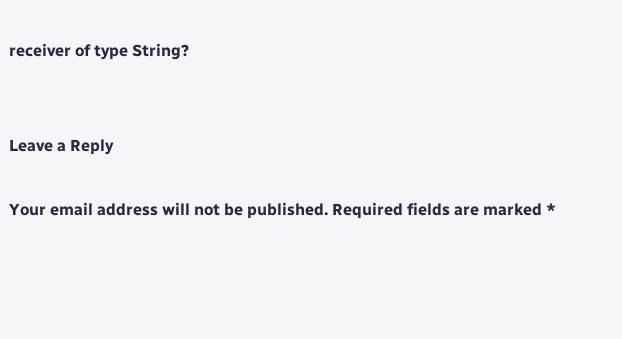receiver of type String?


Leave a Reply

Your email address will not be published. Required fields are marked *